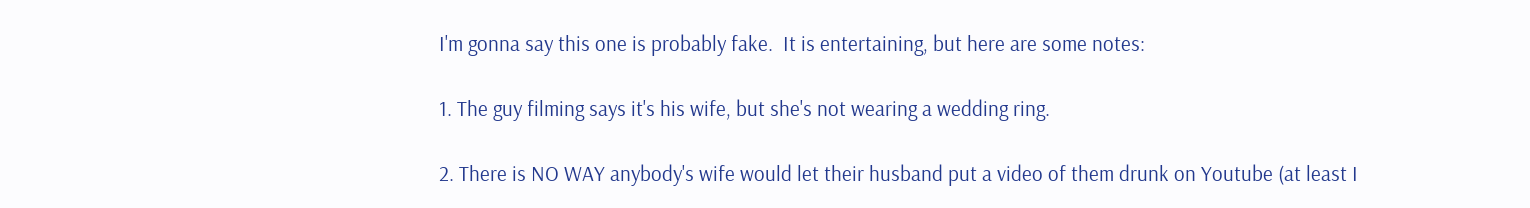I'm gonna say this one is probably fake.  It is entertaining, but here are some notes:

1. The guy filming says it's his wife, but she's not wearing a wedding ring.

2. There is NO WAY anybody's wife would let their husband put a video of them drunk on Youtube (at least I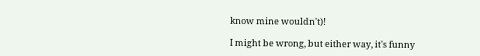know mine wouldn't)!

I might be wrong, but either way, it's funny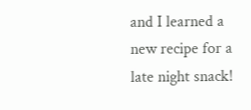and I learned a new recipe for a late night snack!